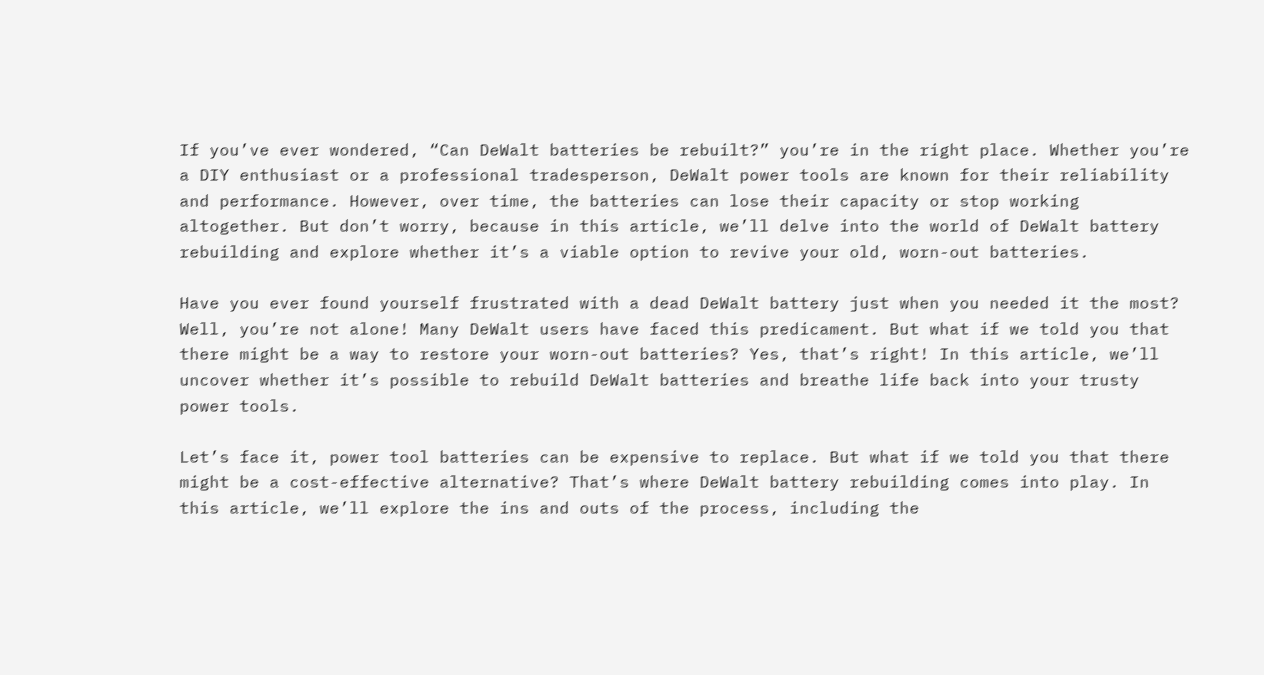If you’ve ever wondered, “Can DeWalt batteries be rebuilt?” you’re in the right place. Whether you’re a DIY enthusiast or a professional tradesperson, DeWalt power tools are known for their reliability and performance. However, over time, the batteries can lose their capacity or stop working altogether. But don’t worry, because in this article, we’ll delve into the world of DeWalt battery rebuilding and explore whether it’s a viable option to revive your old, worn-out batteries.

Have you ever found yourself frustrated with a dead DeWalt battery just when you needed it the most? Well, you’re not alone! Many DeWalt users have faced this predicament. But what if we told you that there might be a way to restore your worn-out batteries? Yes, that’s right! In this article, we’ll uncover whether it’s possible to rebuild DeWalt batteries and breathe life back into your trusty power tools.

Let’s face it, power tool batteries can be expensive to replace. But what if we told you that there might be a cost-effective alternative? That’s where DeWalt battery rebuilding comes into play. In this article, we’ll explore the ins and outs of the process, including the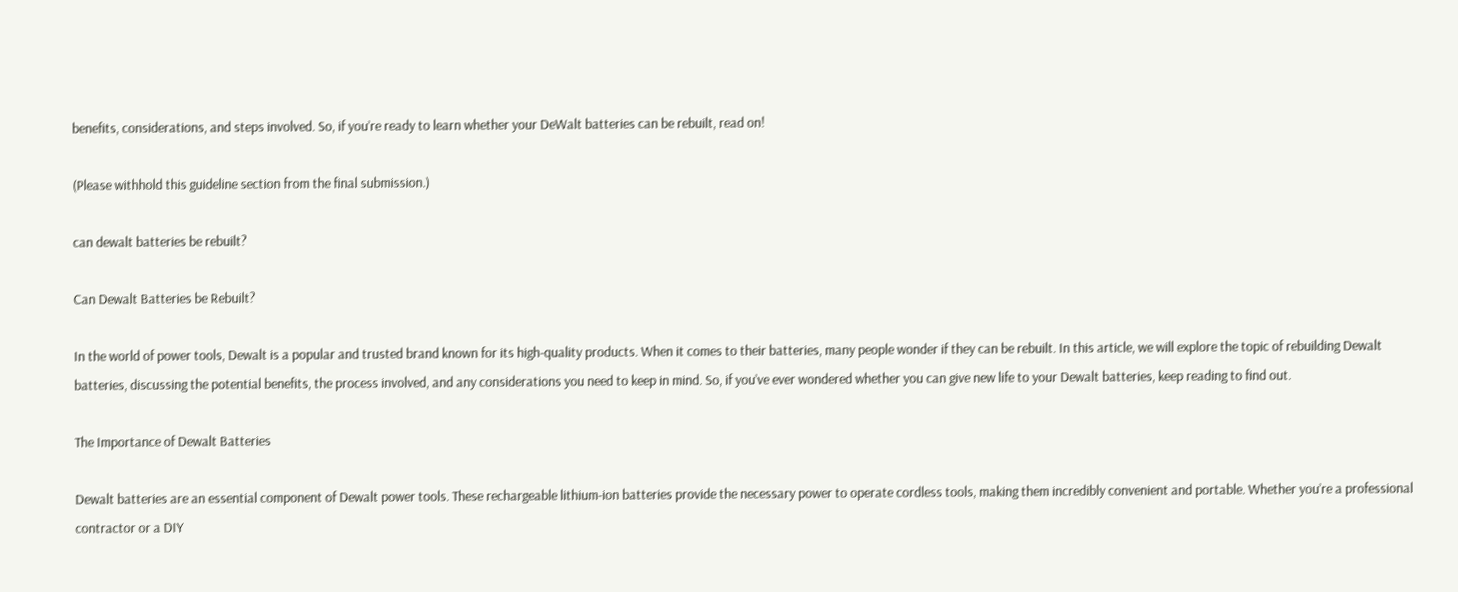benefits, considerations, and steps involved. So, if you’re ready to learn whether your DeWalt batteries can be rebuilt, read on!

(Please withhold this guideline section from the final submission.)

can dewalt batteries be rebuilt?

Can Dewalt Batteries be Rebuilt?

In the world of power tools, Dewalt is a popular and trusted brand known for its high-quality products. When it comes to their batteries, many people wonder if they can be rebuilt. In this article, we will explore the topic of rebuilding Dewalt batteries, discussing the potential benefits, the process involved, and any considerations you need to keep in mind. So, if you’ve ever wondered whether you can give new life to your Dewalt batteries, keep reading to find out.

The Importance of Dewalt Batteries

Dewalt batteries are an essential component of Dewalt power tools. These rechargeable lithium-ion batteries provide the necessary power to operate cordless tools, making them incredibly convenient and portable. Whether you’re a professional contractor or a DIY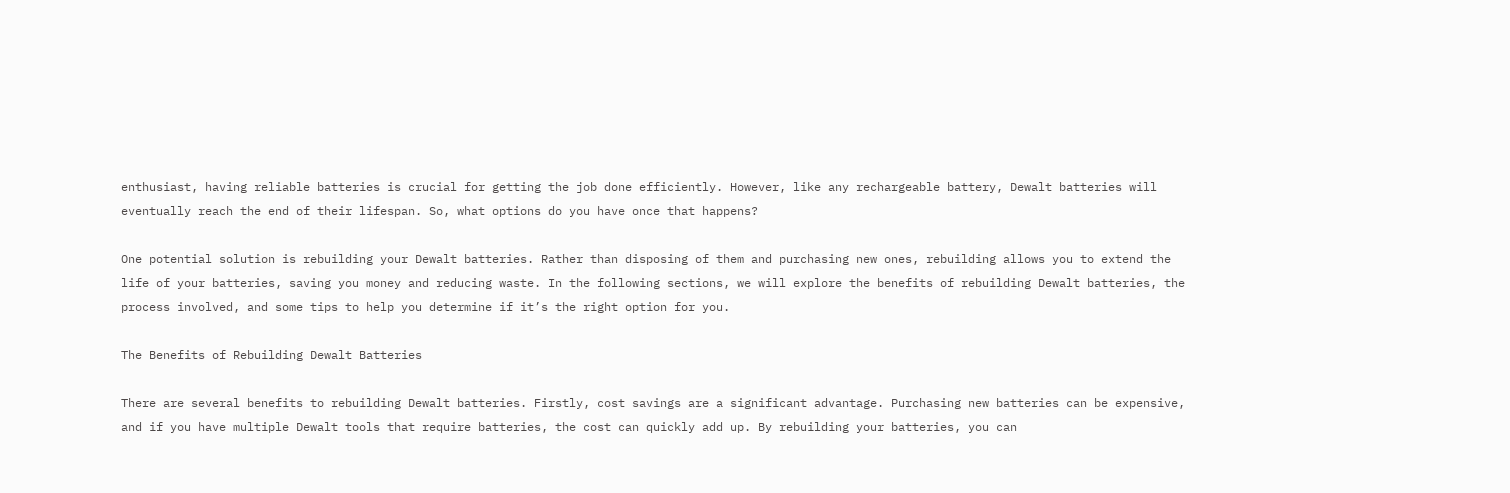enthusiast, having reliable batteries is crucial for getting the job done efficiently. However, like any rechargeable battery, Dewalt batteries will eventually reach the end of their lifespan. So, what options do you have once that happens?

One potential solution is rebuilding your Dewalt batteries. Rather than disposing of them and purchasing new ones, rebuilding allows you to extend the life of your batteries, saving you money and reducing waste. In the following sections, we will explore the benefits of rebuilding Dewalt batteries, the process involved, and some tips to help you determine if it’s the right option for you.

The Benefits of Rebuilding Dewalt Batteries

There are several benefits to rebuilding Dewalt batteries. Firstly, cost savings are a significant advantage. Purchasing new batteries can be expensive, and if you have multiple Dewalt tools that require batteries, the cost can quickly add up. By rebuilding your batteries, you can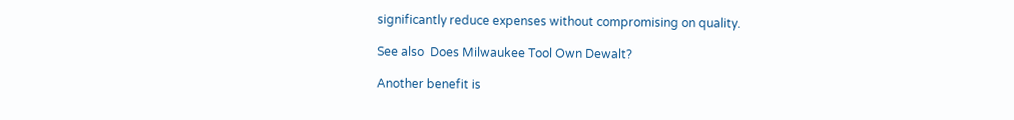significantly reduce expenses without compromising on quality.

See also  Does Milwaukee Tool Own Dewalt?

Another benefit is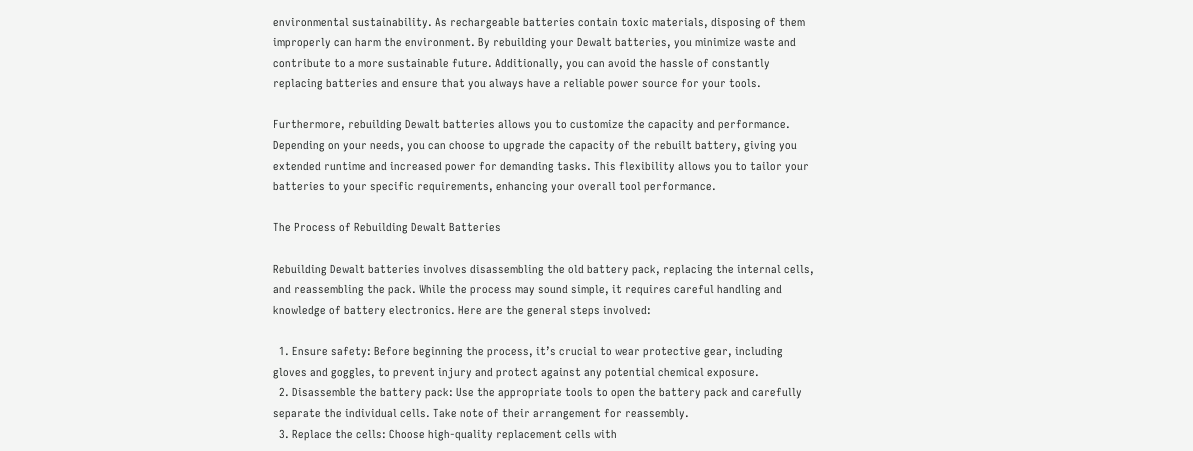environmental sustainability. As rechargeable batteries contain toxic materials, disposing of them improperly can harm the environment. By rebuilding your Dewalt batteries, you minimize waste and contribute to a more sustainable future. Additionally, you can avoid the hassle of constantly replacing batteries and ensure that you always have a reliable power source for your tools.

Furthermore, rebuilding Dewalt batteries allows you to customize the capacity and performance. Depending on your needs, you can choose to upgrade the capacity of the rebuilt battery, giving you extended runtime and increased power for demanding tasks. This flexibility allows you to tailor your batteries to your specific requirements, enhancing your overall tool performance.

The Process of Rebuilding Dewalt Batteries

Rebuilding Dewalt batteries involves disassembling the old battery pack, replacing the internal cells, and reassembling the pack. While the process may sound simple, it requires careful handling and knowledge of battery electronics. Here are the general steps involved:

  1. Ensure safety: Before beginning the process, it’s crucial to wear protective gear, including gloves and goggles, to prevent injury and protect against any potential chemical exposure.
  2. Disassemble the battery pack: Use the appropriate tools to open the battery pack and carefully separate the individual cells. Take note of their arrangement for reassembly.
  3. Replace the cells: Choose high-quality replacement cells with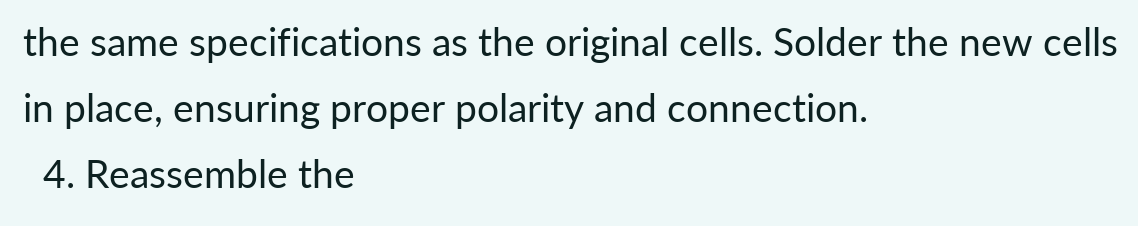the same specifications as the original cells. Solder the new cells in place, ensuring proper polarity and connection.
  4. Reassemble the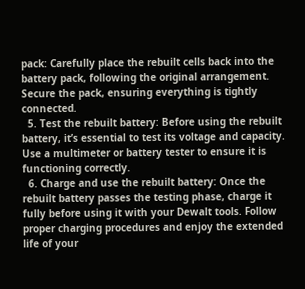pack: Carefully place the rebuilt cells back into the battery pack, following the original arrangement. Secure the pack, ensuring everything is tightly connected.
  5. Test the rebuilt battery: Before using the rebuilt battery, it’s essential to test its voltage and capacity. Use a multimeter or battery tester to ensure it is functioning correctly.
  6. Charge and use the rebuilt battery: Once the rebuilt battery passes the testing phase, charge it fully before using it with your Dewalt tools. Follow proper charging procedures and enjoy the extended life of your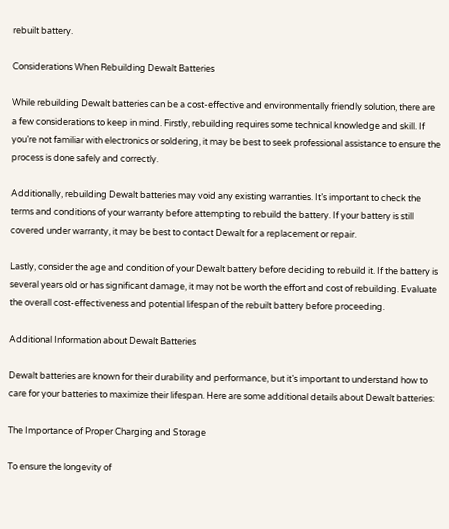rebuilt battery.

Considerations When Rebuilding Dewalt Batteries

While rebuilding Dewalt batteries can be a cost-effective and environmentally friendly solution, there are a few considerations to keep in mind. Firstly, rebuilding requires some technical knowledge and skill. If you’re not familiar with electronics or soldering, it may be best to seek professional assistance to ensure the process is done safely and correctly.

Additionally, rebuilding Dewalt batteries may void any existing warranties. It’s important to check the terms and conditions of your warranty before attempting to rebuild the battery. If your battery is still covered under warranty, it may be best to contact Dewalt for a replacement or repair.

Lastly, consider the age and condition of your Dewalt battery before deciding to rebuild it. If the battery is several years old or has significant damage, it may not be worth the effort and cost of rebuilding. Evaluate the overall cost-effectiveness and potential lifespan of the rebuilt battery before proceeding.

Additional Information about Dewalt Batteries

Dewalt batteries are known for their durability and performance, but it’s important to understand how to care for your batteries to maximize their lifespan. Here are some additional details about Dewalt batteries:

The Importance of Proper Charging and Storage

To ensure the longevity of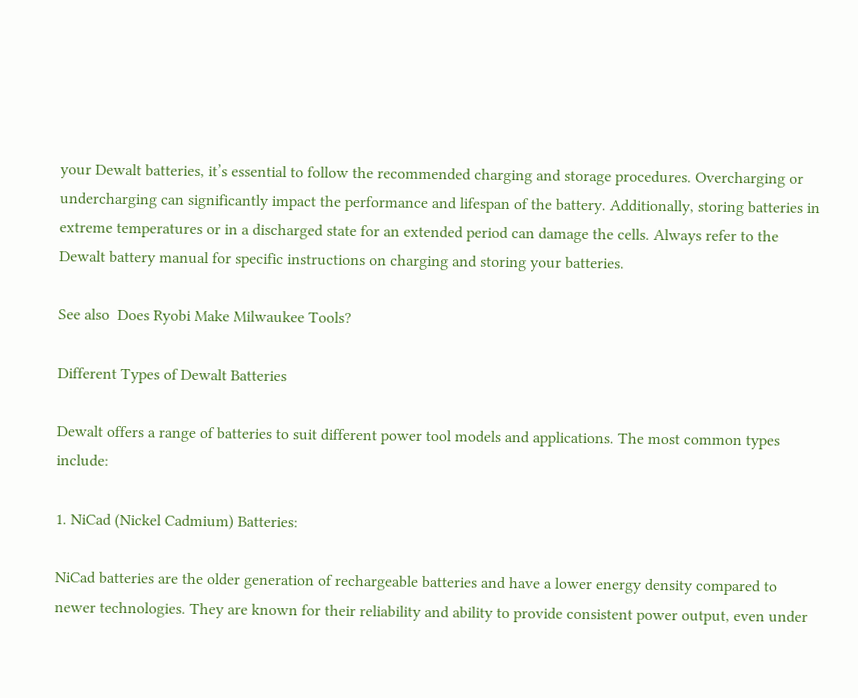your Dewalt batteries, it’s essential to follow the recommended charging and storage procedures. Overcharging or undercharging can significantly impact the performance and lifespan of the battery. Additionally, storing batteries in extreme temperatures or in a discharged state for an extended period can damage the cells. Always refer to the Dewalt battery manual for specific instructions on charging and storing your batteries.

See also  Does Ryobi Make Milwaukee Tools?

Different Types of Dewalt Batteries

Dewalt offers a range of batteries to suit different power tool models and applications. The most common types include:

1. NiCad (Nickel Cadmium) Batteries:

NiCad batteries are the older generation of rechargeable batteries and have a lower energy density compared to newer technologies. They are known for their reliability and ability to provide consistent power output, even under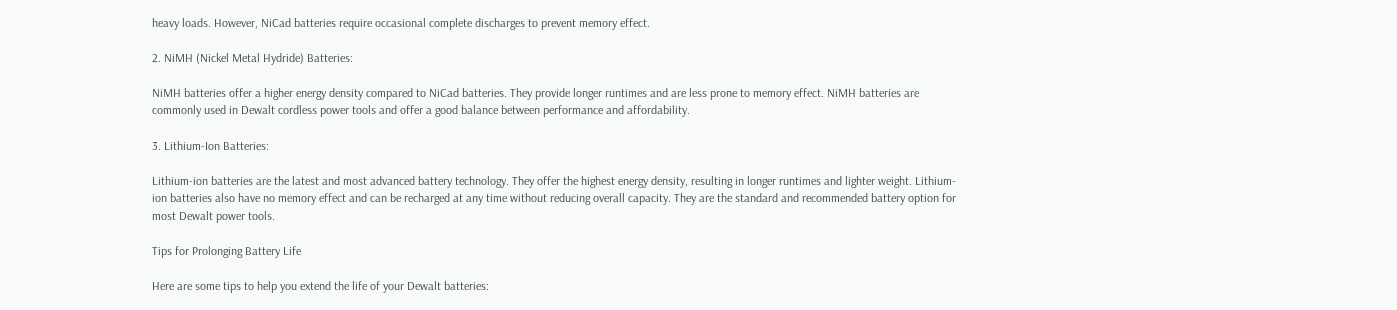heavy loads. However, NiCad batteries require occasional complete discharges to prevent memory effect.

2. NiMH (Nickel Metal Hydride) Batteries:

NiMH batteries offer a higher energy density compared to NiCad batteries. They provide longer runtimes and are less prone to memory effect. NiMH batteries are commonly used in Dewalt cordless power tools and offer a good balance between performance and affordability.

3. Lithium-Ion Batteries:

Lithium-ion batteries are the latest and most advanced battery technology. They offer the highest energy density, resulting in longer runtimes and lighter weight. Lithium-ion batteries also have no memory effect and can be recharged at any time without reducing overall capacity. They are the standard and recommended battery option for most Dewalt power tools.

Tips for Prolonging Battery Life

Here are some tips to help you extend the life of your Dewalt batteries: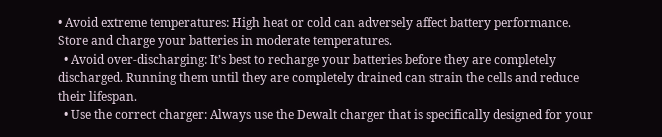• Avoid extreme temperatures: High heat or cold can adversely affect battery performance. Store and charge your batteries in moderate temperatures.
  • Avoid over-discharging: It’s best to recharge your batteries before they are completely discharged. Running them until they are completely drained can strain the cells and reduce their lifespan.
  • Use the correct charger: Always use the Dewalt charger that is specifically designed for your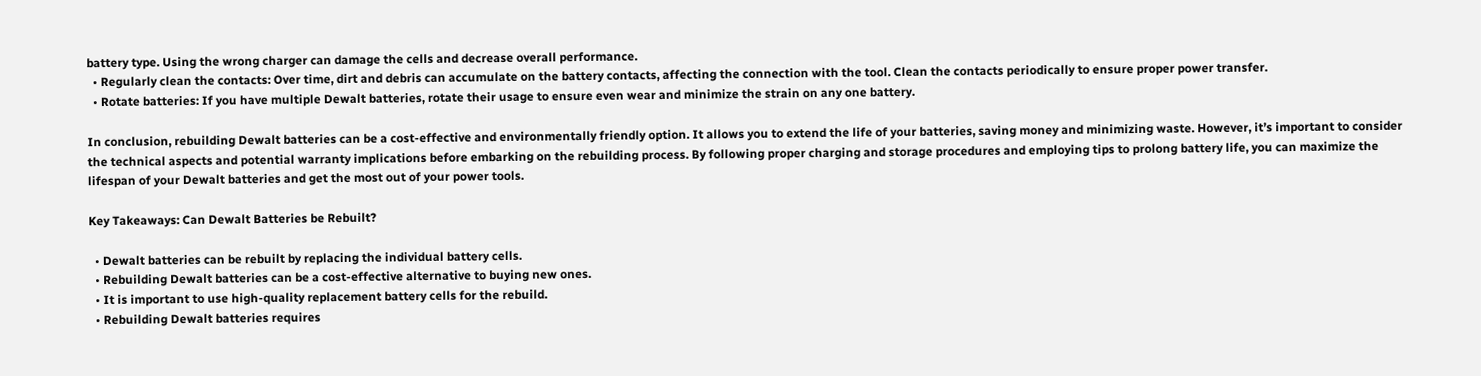battery type. Using the wrong charger can damage the cells and decrease overall performance.
  • Regularly clean the contacts: Over time, dirt and debris can accumulate on the battery contacts, affecting the connection with the tool. Clean the contacts periodically to ensure proper power transfer.
  • Rotate batteries: If you have multiple Dewalt batteries, rotate their usage to ensure even wear and minimize the strain on any one battery.

In conclusion, rebuilding Dewalt batteries can be a cost-effective and environmentally friendly option. It allows you to extend the life of your batteries, saving money and minimizing waste. However, it’s important to consider the technical aspects and potential warranty implications before embarking on the rebuilding process. By following proper charging and storage procedures and employing tips to prolong battery life, you can maximize the lifespan of your Dewalt batteries and get the most out of your power tools.

Key Takeaways: Can Dewalt Batteries be Rebuilt?

  • Dewalt batteries can be rebuilt by replacing the individual battery cells.
  • Rebuilding Dewalt batteries can be a cost-effective alternative to buying new ones.
  • It is important to use high-quality replacement battery cells for the rebuild.
  • Rebuilding Dewalt batteries requires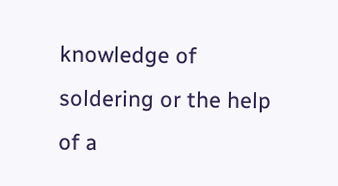knowledge of soldering or the help of a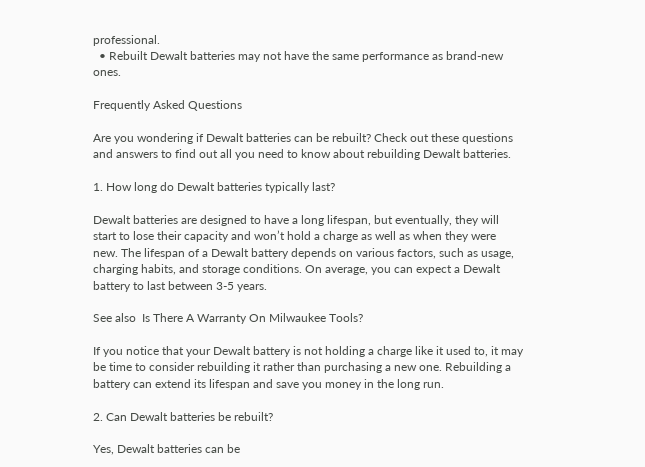professional.
  • Rebuilt Dewalt batteries may not have the same performance as brand-new ones.

Frequently Asked Questions

Are you wondering if Dewalt batteries can be rebuilt? Check out these questions and answers to find out all you need to know about rebuilding Dewalt batteries.

1. How long do Dewalt batteries typically last?

Dewalt batteries are designed to have a long lifespan, but eventually, they will start to lose their capacity and won’t hold a charge as well as when they were new. The lifespan of a Dewalt battery depends on various factors, such as usage, charging habits, and storage conditions. On average, you can expect a Dewalt battery to last between 3-5 years.

See also  Is There A Warranty On Milwaukee Tools?

If you notice that your Dewalt battery is not holding a charge like it used to, it may be time to consider rebuilding it rather than purchasing a new one. Rebuilding a battery can extend its lifespan and save you money in the long run.

2. Can Dewalt batteries be rebuilt?

Yes, Dewalt batteries can be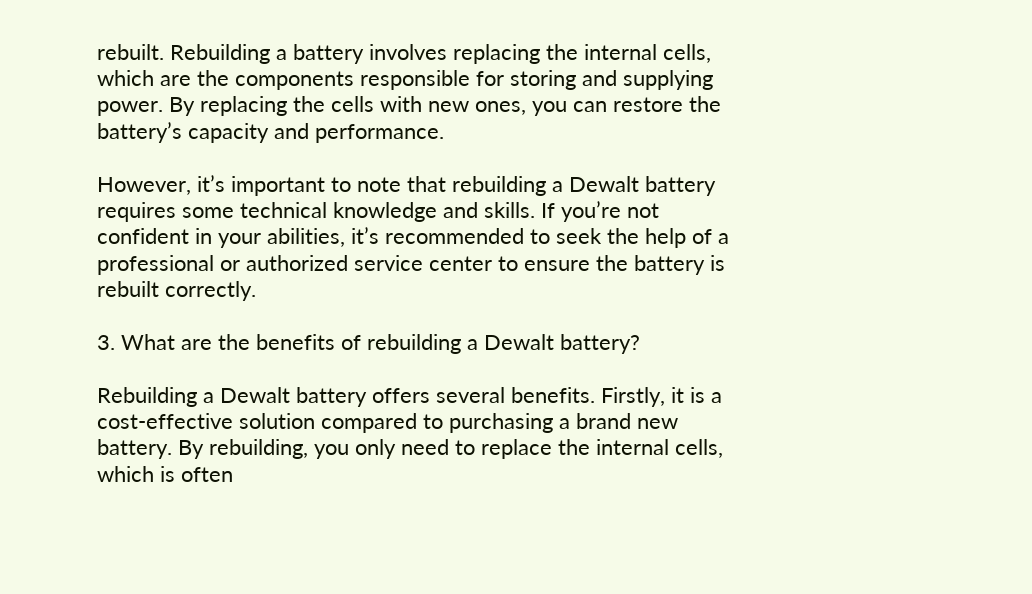rebuilt. Rebuilding a battery involves replacing the internal cells, which are the components responsible for storing and supplying power. By replacing the cells with new ones, you can restore the battery’s capacity and performance.

However, it’s important to note that rebuilding a Dewalt battery requires some technical knowledge and skills. If you’re not confident in your abilities, it’s recommended to seek the help of a professional or authorized service center to ensure the battery is rebuilt correctly.

3. What are the benefits of rebuilding a Dewalt battery?

Rebuilding a Dewalt battery offers several benefits. Firstly, it is a cost-effective solution compared to purchasing a brand new battery. By rebuilding, you only need to replace the internal cells, which is often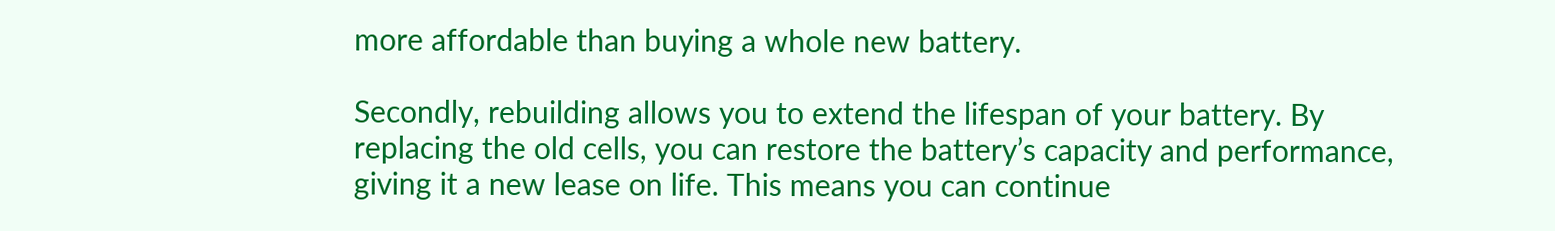more affordable than buying a whole new battery.

Secondly, rebuilding allows you to extend the lifespan of your battery. By replacing the old cells, you can restore the battery’s capacity and performance, giving it a new lease on life. This means you can continue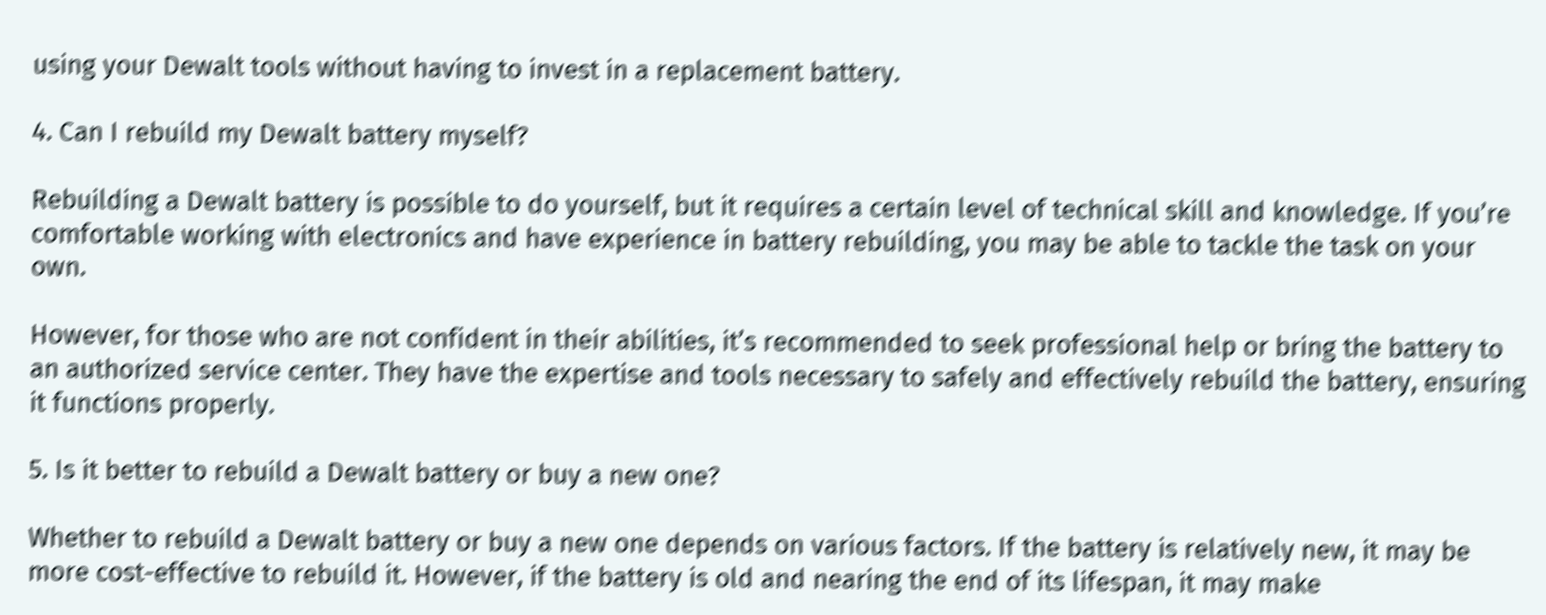using your Dewalt tools without having to invest in a replacement battery.

4. Can I rebuild my Dewalt battery myself?

Rebuilding a Dewalt battery is possible to do yourself, but it requires a certain level of technical skill and knowledge. If you’re comfortable working with electronics and have experience in battery rebuilding, you may be able to tackle the task on your own.

However, for those who are not confident in their abilities, it’s recommended to seek professional help or bring the battery to an authorized service center. They have the expertise and tools necessary to safely and effectively rebuild the battery, ensuring it functions properly.

5. Is it better to rebuild a Dewalt battery or buy a new one?

Whether to rebuild a Dewalt battery or buy a new one depends on various factors. If the battery is relatively new, it may be more cost-effective to rebuild it. However, if the battery is old and nearing the end of its lifespan, it may make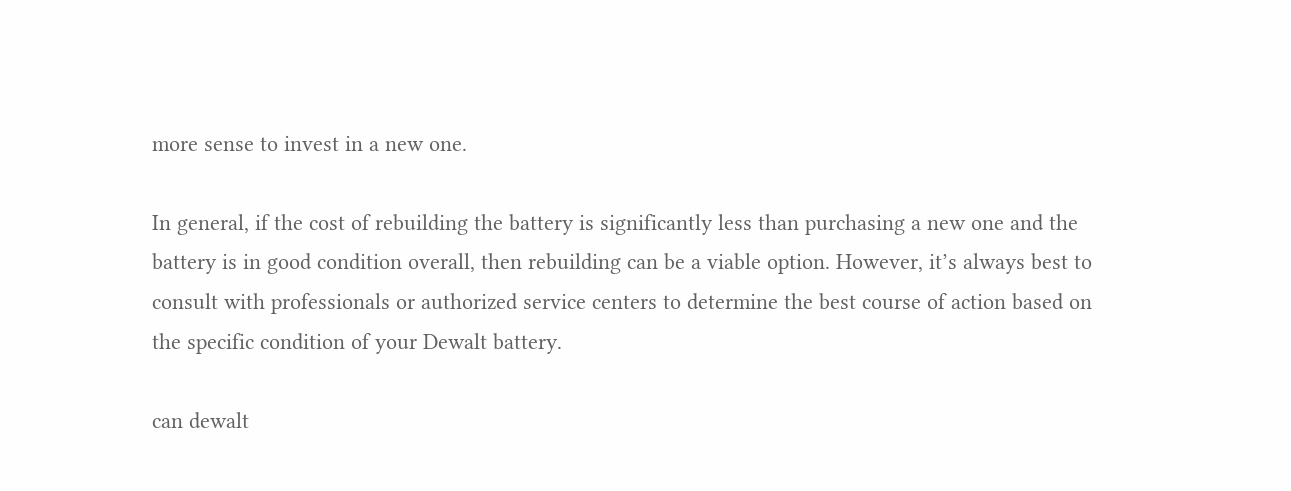more sense to invest in a new one.

In general, if the cost of rebuilding the battery is significantly less than purchasing a new one and the battery is in good condition overall, then rebuilding can be a viable option. However, it’s always best to consult with professionals or authorized service centers to determine the best course of action based on the specific condition of your Dewalt battery.

can dewalt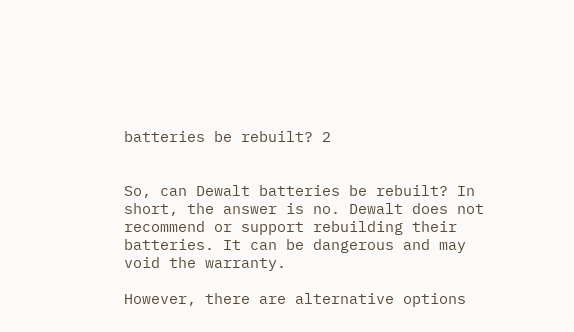batteries be rebuilt? 2


So, can Dewalt batteries be rebuilt? In short, the answer is no. Dewalt does not recommend or support rebuilding their batteries. It can be dangerous and may void the warranty.

However, there are alternative options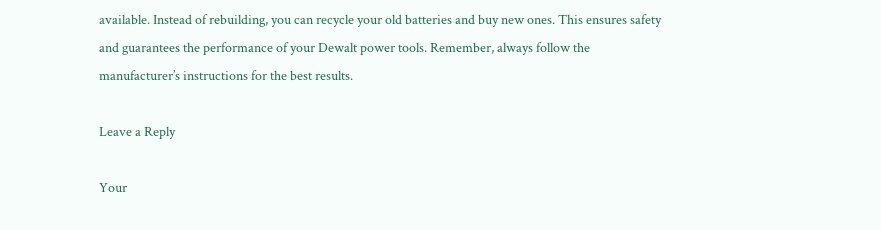available. Instead of rebuilding, you can recycle your old batteries and buy new ones. This ensures safety and guarantees the performance of your Dewalt power tools. Remember, always follow the manufacturer’s instructions for the best results.

Leave a Reply

Your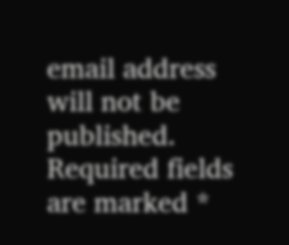email address will not be published. Required fields are marked *